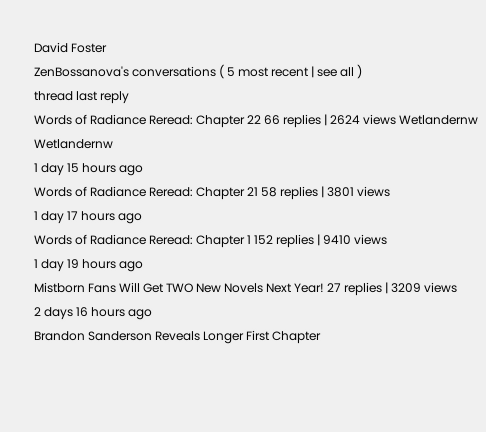David Foster
ZenBossanova's conversations ( 5 most recent | see all )
thread last reply
Words of Radiance Reread: Chapter 22 66 replies | 2624 views Wetlandernw Wetlandernw
1 day 15 hours ago
Words of Radiance Reread: Chapter 21 58 replies | 3801 views
1 day 17 hours ago
Words of Radiance Reread: Chapter 1 152 replies | 9410 views
1 day 19 hours ago
Mistborn Fans Will Get TWO New Novels Next Year! 27 replies | 3209 views
2 days 16 hours ago
Brandon Sanderson Reveals Longer First Chapter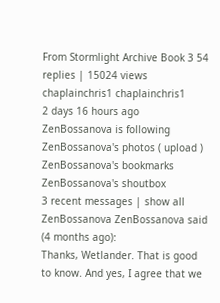From Stormlight Archive Book 3 54 replies | 15024 views chaplainchris1 chaplainchris1
2 days 16 hours ago
ZenBossanova is following
ZenBossanova's photos ( upload )
ZenBossanova's bookmarks
ZenBossanova's shoutbox
3 recent messages | show all
ZenBossanova ZenBossanova said (4 months ago):
Thanks, Wetlander. That is good to know. And yes, I agree that we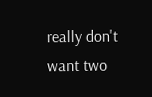really don't want two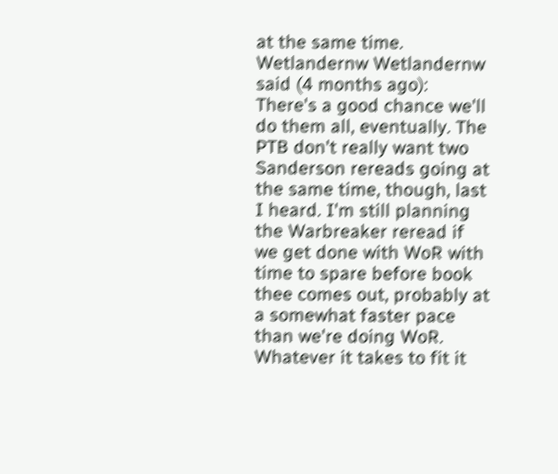at the same time.
Wetlandernw Wetlandernw said (4 months ago):
There's a good chance we'll do them all, eventually. The PTB don't really want two Sanderson rereads going at the same time, though, last I heard. I'm still planning the Warbreaker reread if we get done with WoR with time to spare before book thee comes out, probably at a somewhat faster pace than we're doing WoR. Whatever it takes to fit it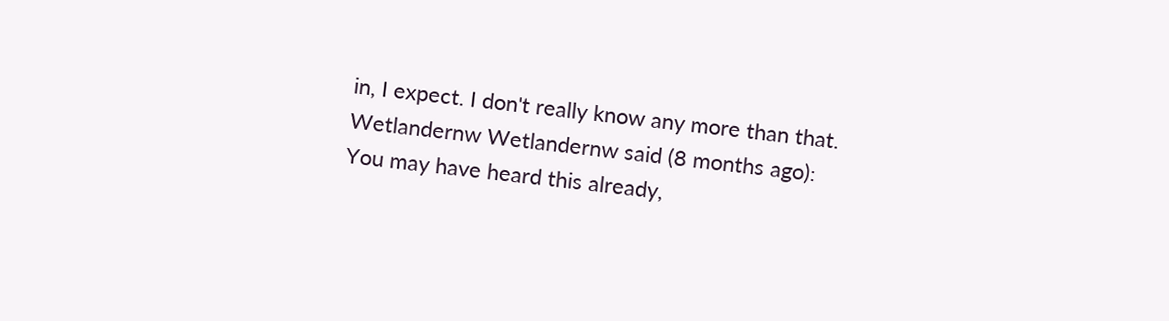in, I expect. I don't really know any more than that.
Wetlandernw Wetlandernw said (8 months ago):
You may have heard this already,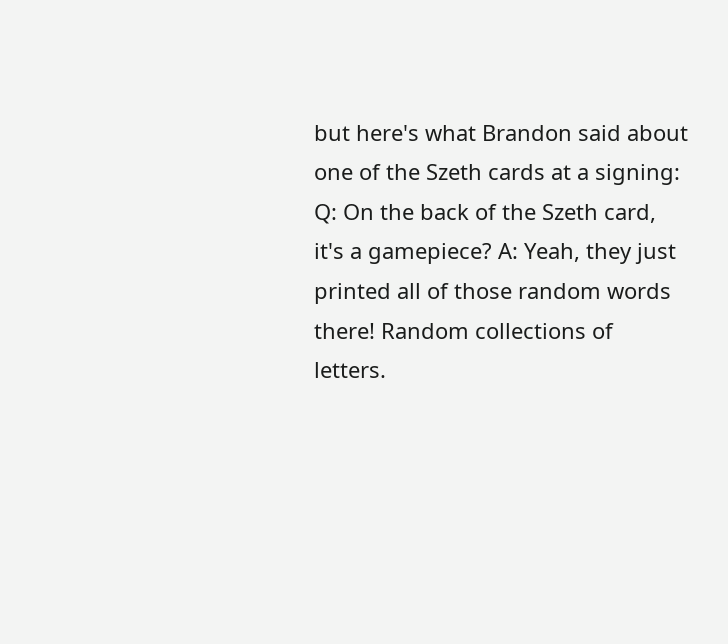but here's what Brandon said about one of the Szeth cards at a signing: Q: On the back of the Szeth card, it's a gamepiece? A: Yeah, they just printed all of those random words there! Random collections of letters.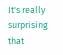It's really surprising that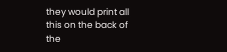they would print all this on the back of the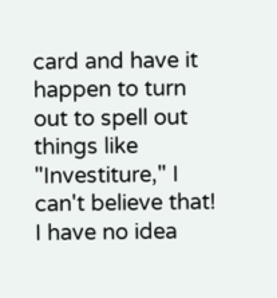card and have it happen to turn out to spell out things like "Investiture," I can't believe that! I have no idea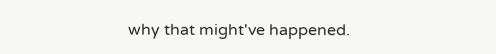why that might've happened.